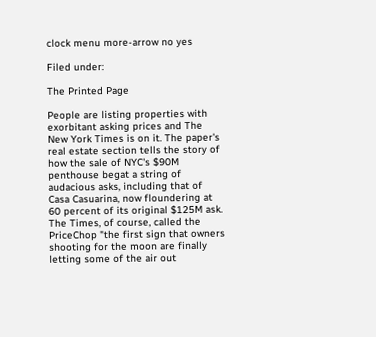clock menu more-arrow no yes

Filed under:

The Printed Page

People are listing properties with exorbitant asking prices and The New York Times is on it. The paper's real estate section tells the story of how the sale of NYC's $90M penthouse begat a string of audacious asks, including that of Casa Casuarina, now floundering at 60 percent of its original $125M ask. The Times, of course, called the PriceChop "the first sign that owners shooting for the moon are finally letting some of the air out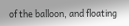of the balloon, and floating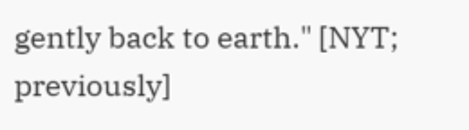gently back to earth." [NYT; previously]